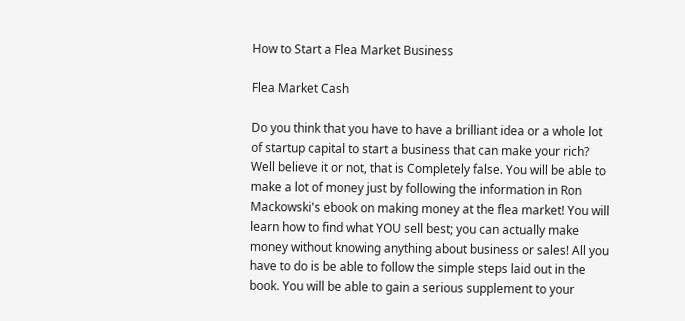How to Start a Flea Market Business

Flea Market Cash

Do you think that you have to have a brilliant idea or a whole lot of startup capital to start a business that can make your rich? Well believe it or not, that is Completely false. You will be able to make a lot of money just by following the information in Ron Mackowski's ebook on making money at the flea market! You will learn how to find what YOU sell best; you can actually make money without knowing anything about business or sales! All you have to do is be able to follow the simple steps laid out in the book. You will be able to gain a serious supplement to your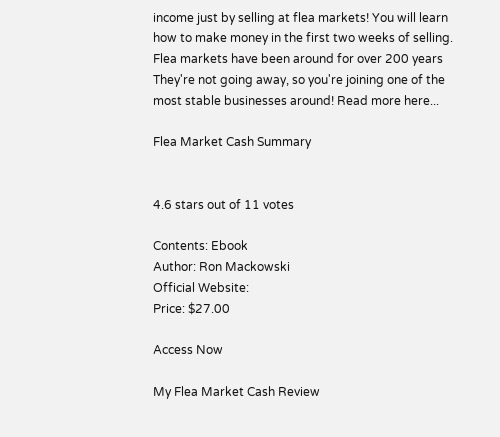income just by selling at flea markets! You will learn how to make money in the first two weeks of selling. Flea markets have been around for over 200 years They're not going away, so you're joining one of the most stable businesses around! Read more here...

Flea Market Cash Summary


4.6 stars out of 11 votes

Contents: Ebook
Author: Ron Mackowski
Official Website:
Price: $27.00

Access Now

My Flea Market Cash Review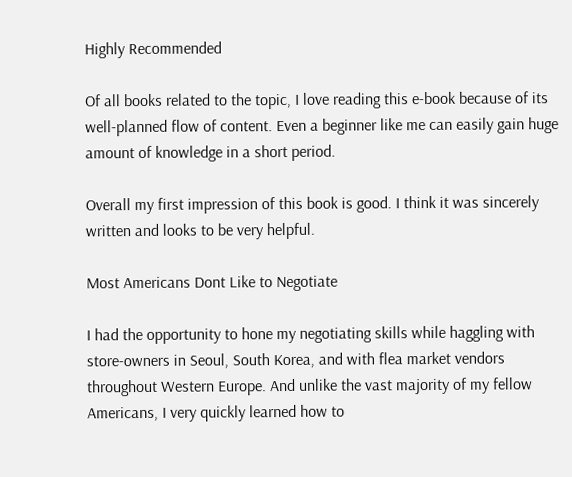Highly Recommended

Of all books related to the topic, I love reading this e-book because of its well-planned flow of content. Even a beginner like me can easily gain huge amount of knowledge in a short period.

Overall my first impression of this book is good. I think it was sincerely written and looks to be very helpful.

Most Americans Dont Like to Negotiate

I had the opportunity to hone my negotiating skills while haggling with store-owners in Seoul, South Korea, and with flea market vendors throughout Western Europe. And unlike the vast majority of my fellow Americans, I very quickly learned how to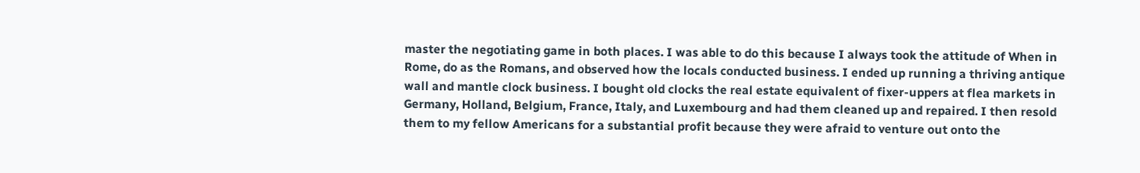master the negotiating game in both places. I was able to do this because I always took the attitude of When in Rome, do as the Romans, and observed how the locals conducted business. I ended up running a thriving antique wall and mantle clock business. I bought old clocks the real estate equivalent of fixer-uppers at flea markets in Germany, Holland, Belgium, France, Italy, and Luxembourg and had them cleaned up and repaired. I then resold them to my fellow Americans for a substantial profit because they were afraid to venture out onto the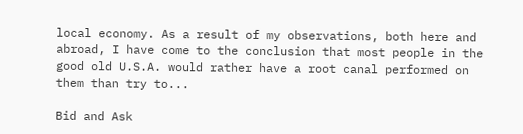local economy. As a result of my observations, both here and abroad, I have come to the conclusion that most people in the good old U.S.A. would rather have a root canal performed on them than try to...

Bid and Ask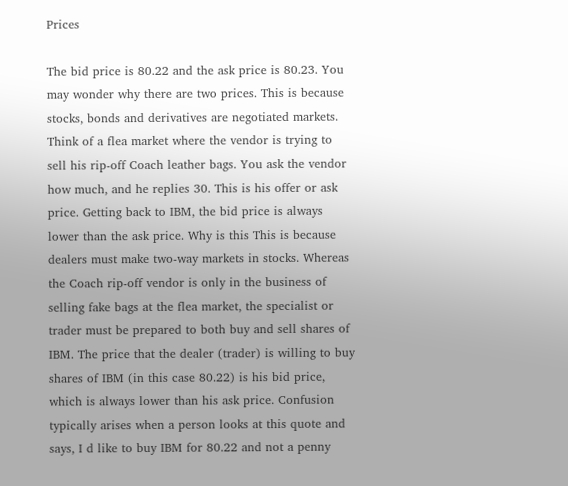Prices

The bid price is 80.22 and the ask price is 80.23. You may wonder why there are two prices. This is because stocks, bonds and derivatives are negotiated markets. Think of a flea market where the vendor is trying to sell his rip-off Coach leather bags. You ask the vendor how much, and he replies 30. This is his offer or ask price. Getting back to IBM, the bid price is always lower than the ask price. Why is this This is because dealers must make two-way markets in stocks. Whereas the Coach rip-off vendor is only in the business of selling fake bags at the flea market, the specialist or trader must be prepared to both buy and sell shares of IBM. The price that the dealer (trader) is willing to buy shares of IBM (in this case 80.22) is his bid price, which is always lower than his ask price. Confusion typically arises when a person looks at this quote and says, I d like to buy IBM for 80.22 and not a penny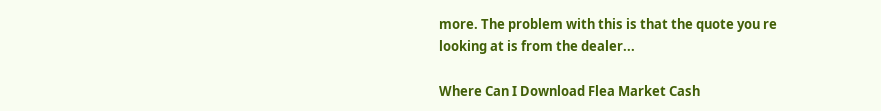more. The problem with this is that the quote you re looking at is from the dealer...

Where Can I Download Flea Market Cash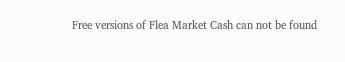Free versions of Flea Market Cash can not be found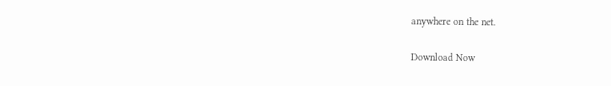anywhere on the net.

Download Now